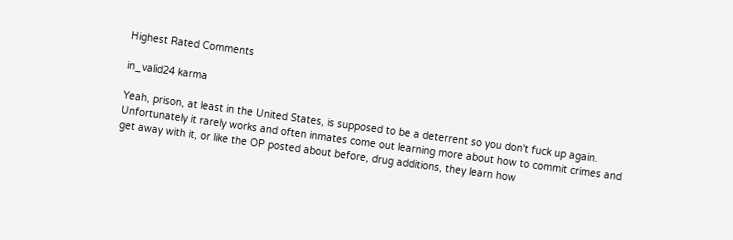Highest Rated Comments

in_valid24 karma

Yeah, prison, at least in the United States, is supposed to be a deterrent so you don't fuck up again. Unfortunately it rarely works and often inmates come out learning more about how to commit crimes and get away with it, or like the OP posted about before, drug additions, they learn how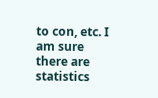to con, etc. I am sure there are statistics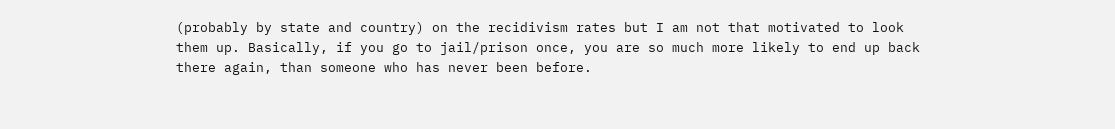(probably by state and country) on the recidivism rates but I am not that motivated to look them up. Basically, if you go to jail/prison once, you are so much more likely to end up back there again, than someone who has never been before.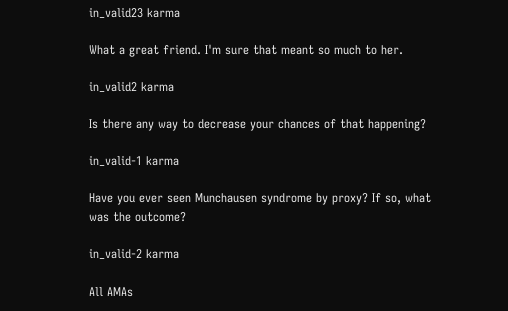in_valid23 karma

What a great friend. I'm sure that meant so much to her.

in_valid2 karma

Is there any way to decrease your chances of that happening?

in_valid-1 karma

Have you ever seen Munchausen syndrome by proxy? If so, what was the outcome?

in_valid-2 karma

All AMAs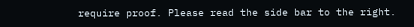require proof. Please read the side bar to the right.